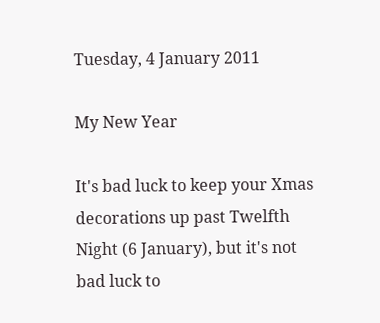Tuesday, 4 January 2011

My New Year

It's bad luck to keep your Xmas decorations up past Twelfth Night (6 January), but it's not bad luck to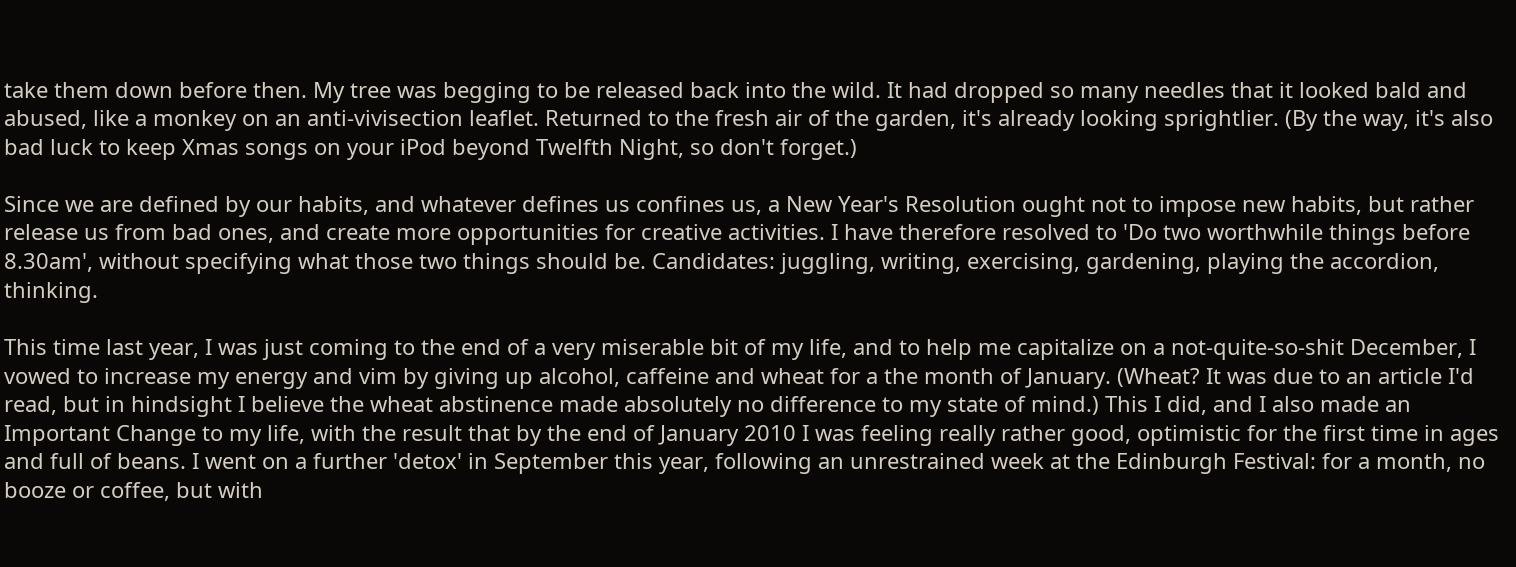take them down before then. My tree was begging to be released back into the wild. It had dropped so many needles that it looked bald and abused, like a monkey on an anti-vivisection leaflet. Returned to the fresh air of the garden, it's already looking sprightlier. (By the way, it's also bad luck to keep Xmas songs on your iPod beyond Twelfth Night, so don't forget.)

Since we are defined by our habits, and whatever defines us confines us, a New Year's Resolution ought not to impose new habits, but rather release us from bad ones, and create more opportunities for creative activities. I have therefore resolved to 'Do two worthwhile things before 8.30am', without specifying what those two things should be. Candidates: juggling, writing, exercising, gardening, playing the accordion, thinking.

This time last year, I was just coming to the end of a very miserable bit of my life, and to help me capitalize on a not-quite-so-shit December, I vowed to increase my energy and vim by giving up alcohol, caffeine and wheat for a the month of January. (Wheat? It was due to an article I'd read, but in hindsight I believe the wheat abstinence made absolutely no difference to my state of mind.) This I did, and I also made an Important Change to my life, with the result that by the end of January 2010 I was feeling really rather good, optimistic for the first time in ages and full of beans. I went on a further 'detox' in September this year, following an unrestrained week at the Edinburgh Festival: for a month, no booze or coffee, but with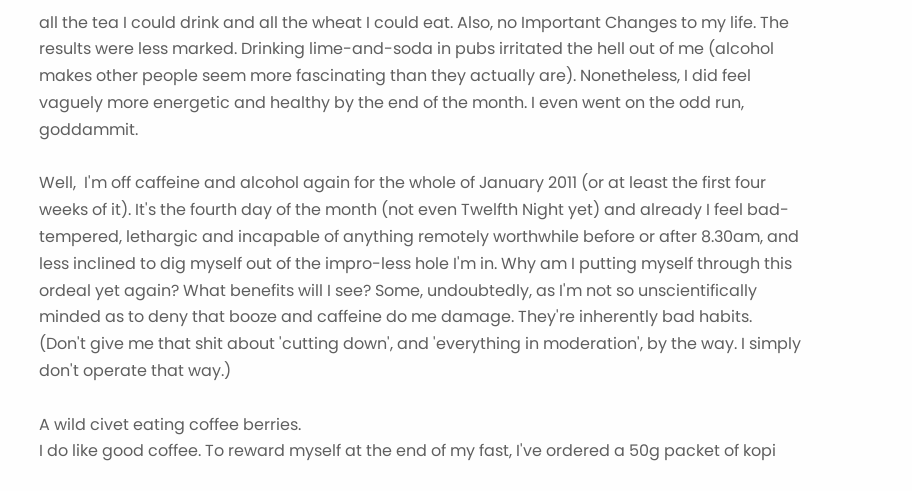all the tea I could drink and all the wheat I could eat. Also, no Important Changes to my life. The results were less marked. Drinking lime-and-soda in pubs irritated the hell out of me (alcohol makes other people seem more fascinating than they actually are). Nonetheless, I did feel vaguely more energetic and healthy by the end of the month. I even went on the odd run, goddammit.

Well,  I'm off caffeine and alcohol again for the whole of January 2011 (or at least the first four weeks of it). It's the fourth day of the month (not even Twelfth Night yet) and already I feel bad-tempered, lethargic and incapable of anything remotely worthwhile before or after 8.30am, and less inclined to dig myself out of the impro-less hole I'm in. Why am I putting myself through this ordeal yet again? What benefits will I see? Some, undoubtedly, as I'm not so unscientifically minded as to deny that booze and caffeine do me damage. They're inherently bad habits. (Don't give me that shit about 'cutting down', and 'everything in moderation', by the way. I simply don't operate that way.)

A wild civet eating coffee berries.
I do like good coffee. To reward myself at the end of my fast, I've ordered a 50g packet of kopi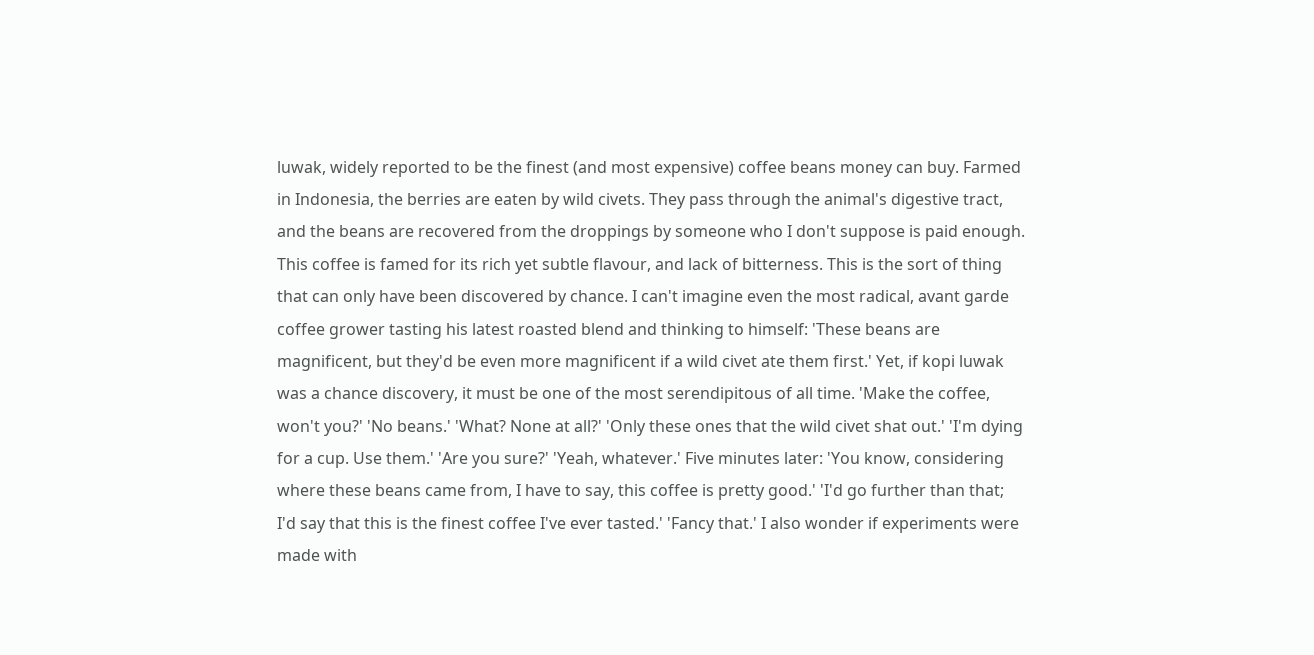luwak, widely reported to be the finest (and most expensive) coffee beans money can buy. Farmed in Indonesia, the berries are eaten by wild civets. They pass through the animal's digestive tract, and the beans are recovered from the droppings by someone who I don't suppose is paid enough. This coffee is famed for its rich yet subtle flavour, and lack of bitterness. This is the sort of thing that can only have been discovered by chance. I can't imagine even the most radical, avant garde coffee grower tasting his latest roasted blend and thinking to himself: 'These beans are magnificent, but they'd be even more magnificent if a wild civet ate them first.' Yet, if kopi luwak was a chance discovery, it must be one of the most serendipitous of all time. 'Make the coffee, won't you?' 'No beans.' 'What? None at all?' 'Only these ones that the wild civet shat out.' 'I'm dying for a cup. Use them.' 'Are you sure?' 'Yeah, whatever.' Five minutes later: 'You know, considering where these beans came from, I have to say, this coffee is pretty good.' 'I'd go further than that; I'd say that this is the finest coffee I've ever tasted.' 'Fancy that.' I also wonder if experiments were made with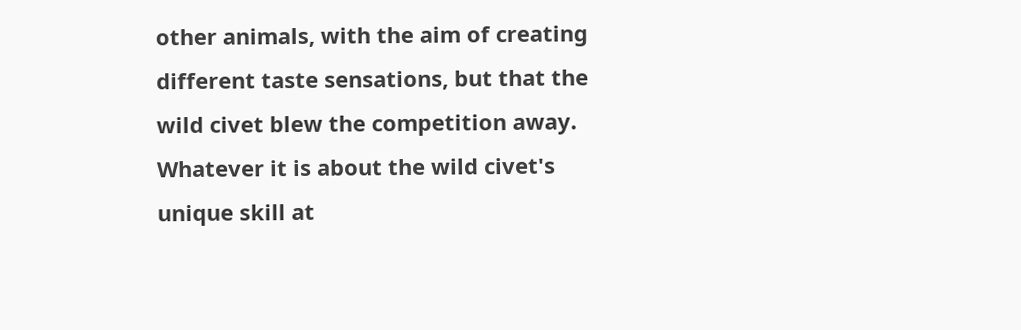other animals, with the aim of creating different taste sensations, but that the wild civet blew the competition away. Whatever it is about the wild civet's unique skill at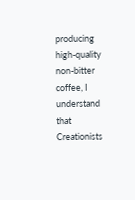producing high-quality non-bitter coffee, I understand that Creationists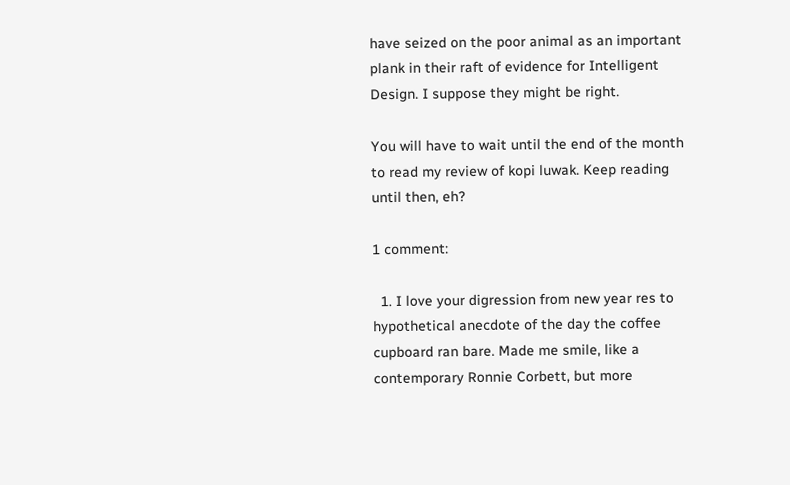have seized on the poor animal as an important plank in their raft of evidence for Intelligent Design. I suppose they might be right.

You will have to wait until the end of the month to read my review of kopi luwak. Keep reading until then, eh?

1 comment:

  1. I love your digression from new year res to hypothetical anecdote of the day the coffee cupboard ran bare. Made me smile, like a contemporary Ronnie Corbett, but more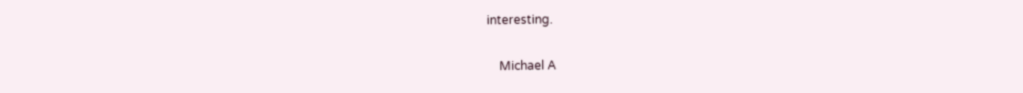interesting.

    Michael A